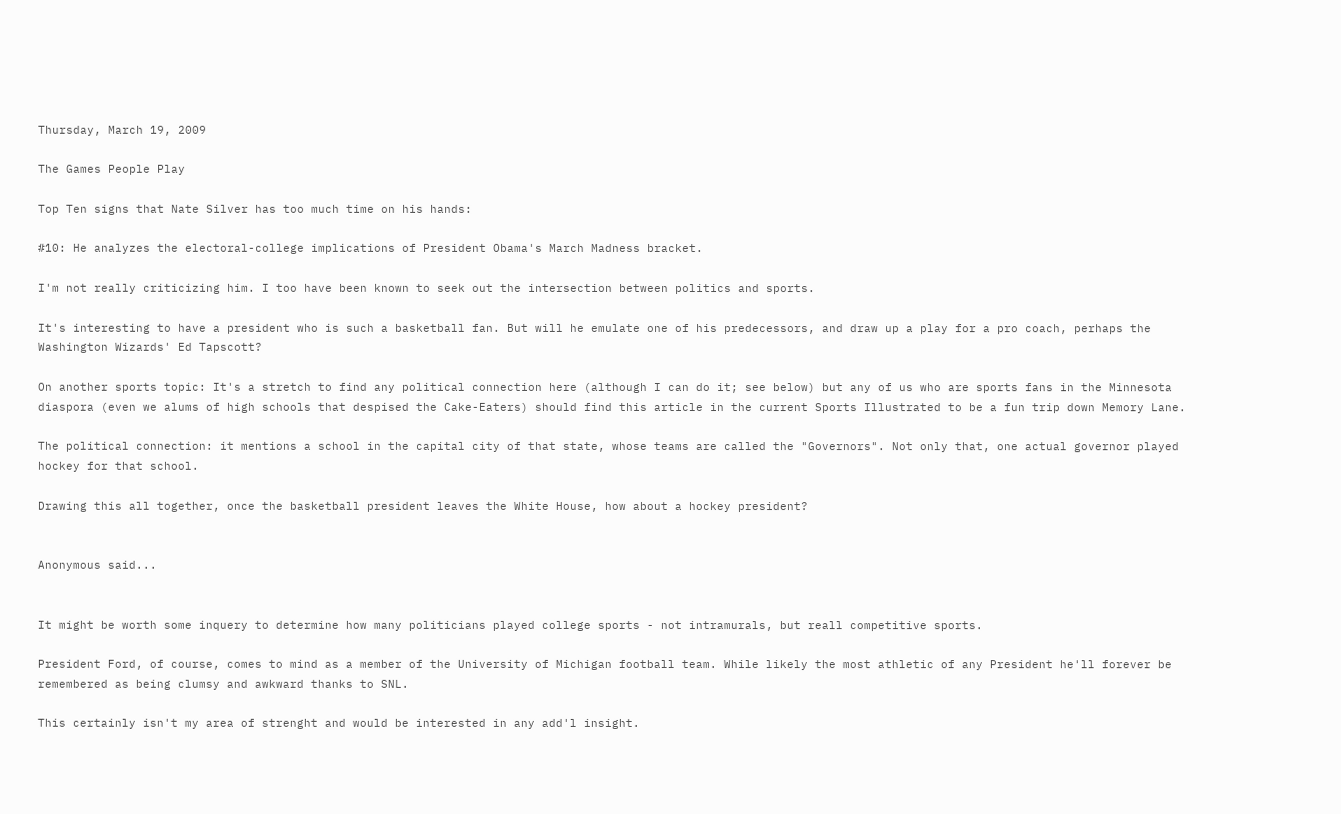Thursday, March 19, 2009

The Games People Play

Top Ten signs that Nate Silver has too much time on his hands:

#10: He analyzes the electoral-college implications of President Obama's March Madness bracket.

I'm not really criticizing him. I too have been known to seek out the intersection between politics and sports.

It's interesting to have a president who is such a basketball fan. But will he emulate one of his predecessors, and draw up a play for a pro coach, perhaps the Washington Wizards' Ed Tapscott?

On another sports topic: It's a stretch to find any political connection here (although I can do it; see below) but any of us who are sports fans in the Minnesota diaspora (even we alums of high schools that despised the Cake-Eaters) should find this article in the current Sports Illustrated to be a fun trip down Memory Lane.

The political connection: it mentions a school in the capital city of that state, whose teams are called the "Governors". Not only that, one actual governor played hockey for that school.

Drawing this all together, once the basketball president leaves the White House, how about a hockey president?


Anonymous said...


It might be worth some inquery to determine how many politicians played college sports - not intramurals, but reall competitive sports.

President Ford, of course, comes to mind as a member of the University of Michigan football team. While likely the most athletic of any President he'll forever be remembered as being clumsy and awkward thanks to SNL.

This certainly isn't my area of strenght and would be interested in any add'l insight.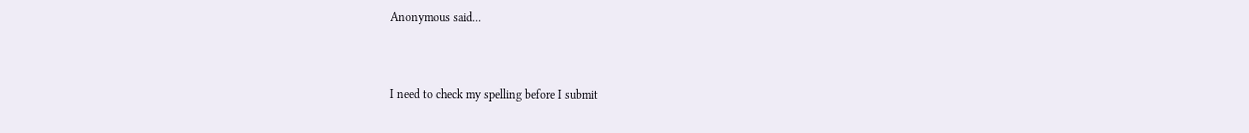Anonymous said...


I need to check my spelling before I submit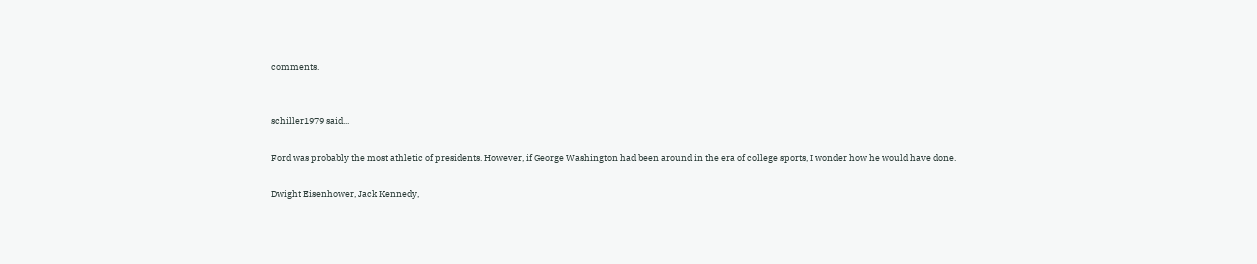comments.


schiller1979 said...

Ford was probably the most athletic of presidents. However, if George Washington had been around in the era of college sports, I wonder how he would have done.

Dwight Eisenhower, Jack Kennedy,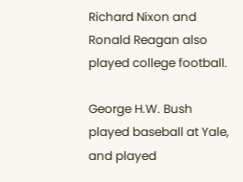Richard Nixon and Ronald Reagan also played college football.

George H.W. Bush played baseball at Yale, and played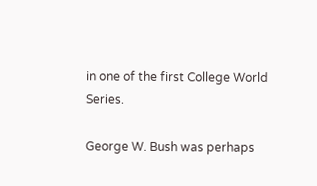in one of the first College World Series.

George W. Bush was perhaps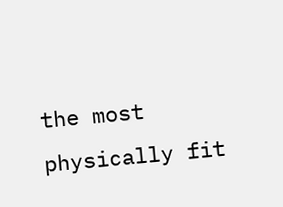the most physically fit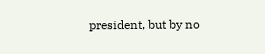president, but by no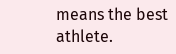means the best athlete.